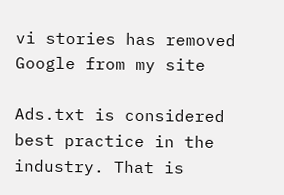vi stories has removed Google from my site

Ads.txt is considered best practice in the industry. That is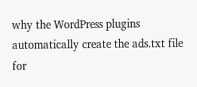why the WordPress plugins automatically create the ads.txt file for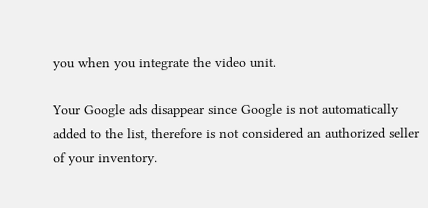you when you integrate the video unit.

Your Google ads disappear since Google is not automatically added to the list, therefore is not considered an authorized seller of your inventory.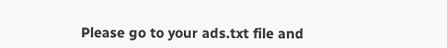Please go to your ads.txt file and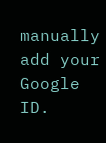manually add your Google ID.